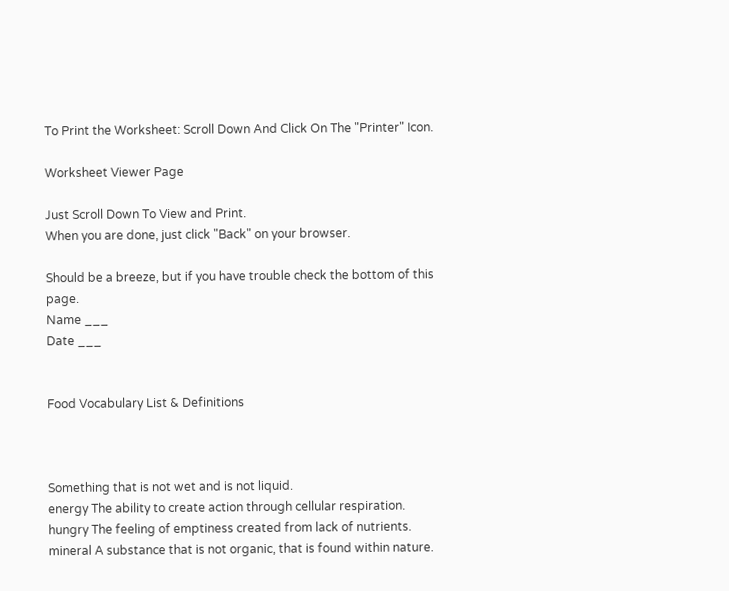To Print the Worksheet: Scroll Down And Click On The "Printer" Icon.

Worksheet Viewer Page

Just Scroll Down To View and Print.
When you are done, just click "Back" on your browser.

Should be a breeze, but if you have trouble check the bottom of this page.
Name ___
Date ___


Food Vocabulary List & Definitions



Something that is not wet and is not liquid.
energy The ability to create action through cellular respiration.
hungry The feeling of emptiness created from lack of nutrients.
mineral A substance that is not organic, that is found within nature.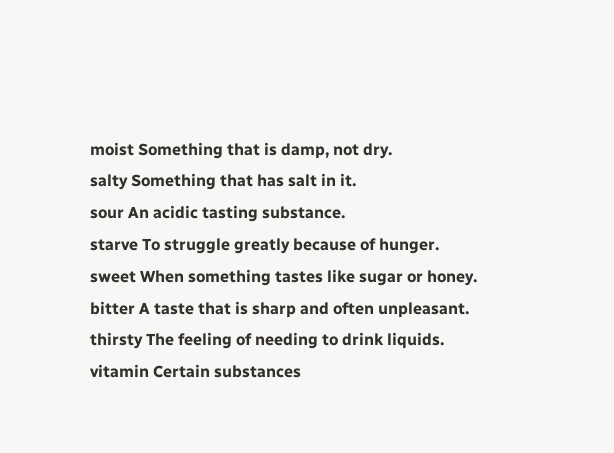moist Something that is damp, not dry.
salty Something that has salt in it.
sour An acidic tasting substance.
starve To struggle greatly because of hunger.
sweet When something tastes like sugar or honey.
bitter A taste that is sharp and often unpleasant.
thirsty The feeling of needing to drink liquids.
vitamin Certain substances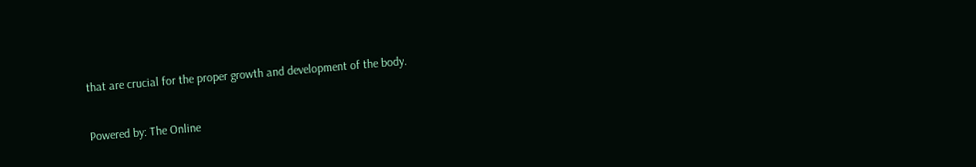that are crucial for the proper growth and development of the body.

Powered by: The Online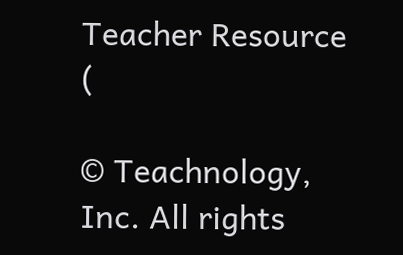Teacher Resource (

© Teachnology, Inc. All rights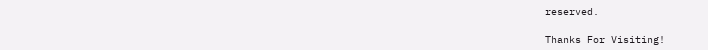reserved.

Thanks For Visiting!